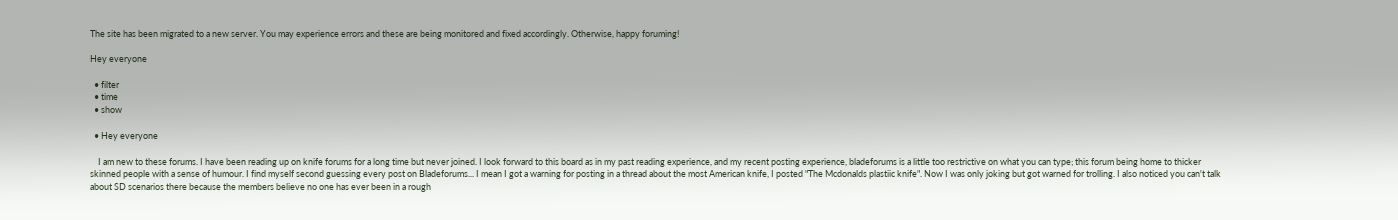The site has been migrated to a new server. You may experience errors and these are being monitored and fixed accordingly. Otherwise, happy foruming!

Hey everyone

  • filter
  • time
  • show

  • Hey everyone

    I am new to these forums. I have been reading up on knife forums for a long time but never joined. I look forward to this board as in my past reading experience, and my recent posting experience, bladeforums is a little too restrictive on what you can type; this forum being home to thicker skinned people with a sense of humour. I find myself second guessing every post on Bladeforums... I mean I got a warning for posting in a thread about the most American knife, I posted "The Mcdonalds plastiic knife". Now I was only joking but got warned for trolling. I also noticed you can't talk about SD scenarios there because the members believe no one has ever been in a rough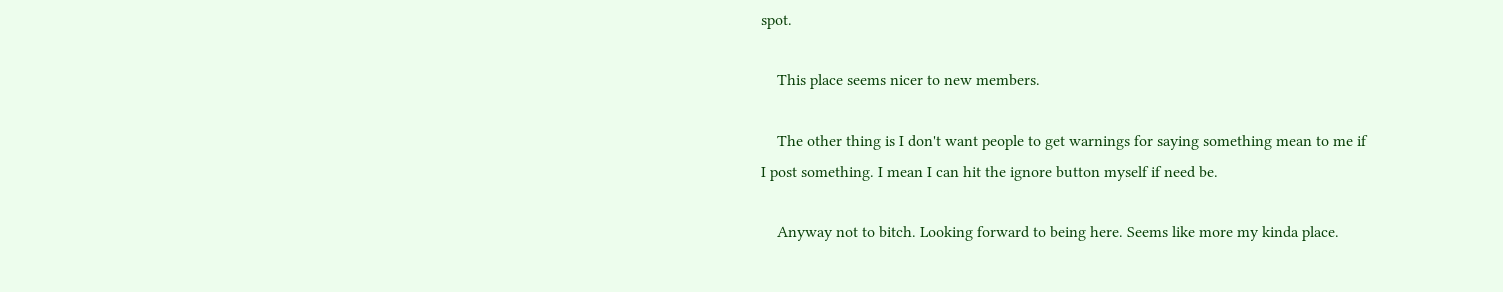spot.

    This place seems nicer to new members.

    The other thing is I don't want people to get warnings for saying something mean to me if I post something. I mean I can hit the ignore button myself if need be.

    Anyway not to bitch. Looking forward to being here. Seems like more my kinda place.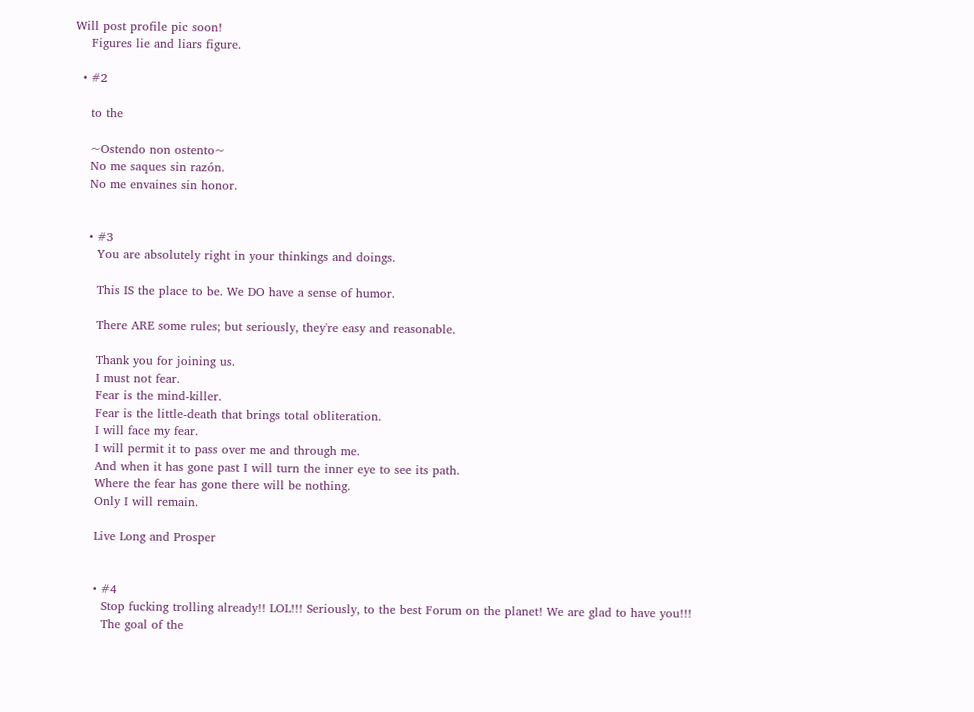Will post profile pic soon!
    Figures lie and liars figure.

  • #2

    to the

    ~Ostendo non ostento~
    No me saques sin razón.
    No me envaines sin honor.


    • #3
      You are absolutely right in your thinkings and doings.

      This IS the place to be. We DO have a sense of humor.

      There ARE some rules; but seriously, they're easy and reasonable.

      Thank you for joining us.
      I must not fear.
      Fear is the mind-killer.
      Fear is the little-death that brings total obliteration.
      I will face my fear.
      I will permit it to pass over me and through me.
      And when it has gone past I will turn the inner eye to see its path.
      Where the fear has gone there will be nothing.
      Only I will remain.

      Live Long and Prosper


      • #4
        Stop fucking trolling already!! LOL!!! Seriously, to the best Forum on the planet! We are glad to have you!!!
        The goal of the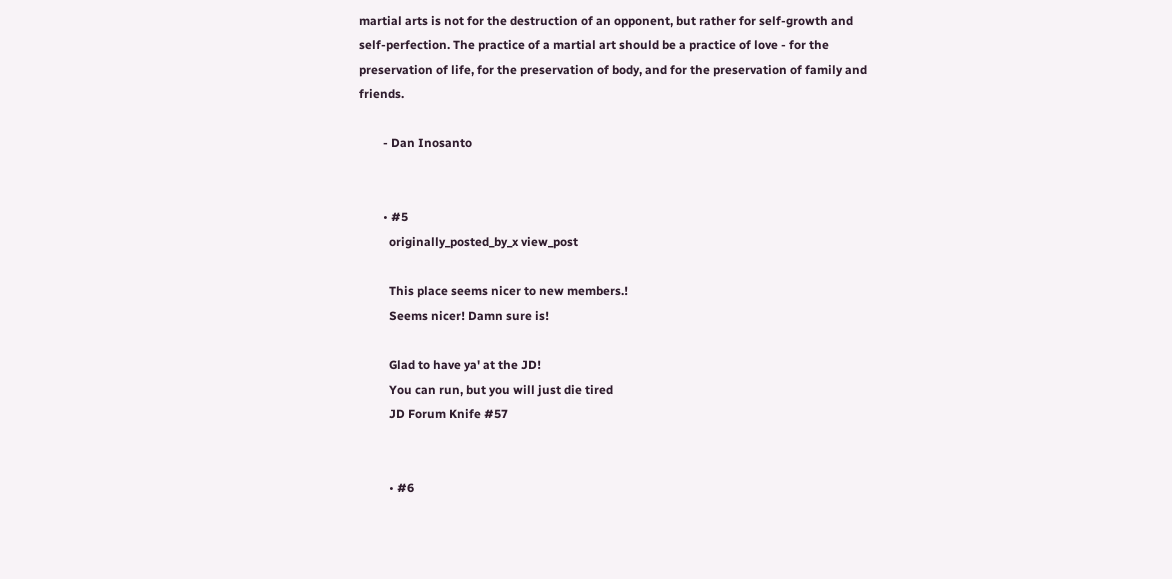martial arts is not for the destruction of an opponent, but rather for self-growth and self-perfection. The practice of a martial art should be a practice of love - for the preservation of life, for the preservation of body, and for the preservation of family and friends.

        - Dan Inosanto


        • #5
          originally_posted_by_x view_post

          This place seems nicer to new members.!
          Seems nicer! Damn sure is!

          Glad to have ya' at the JD!
          You can run, but you will just die tired
          JD Forum Knife #57


          • #6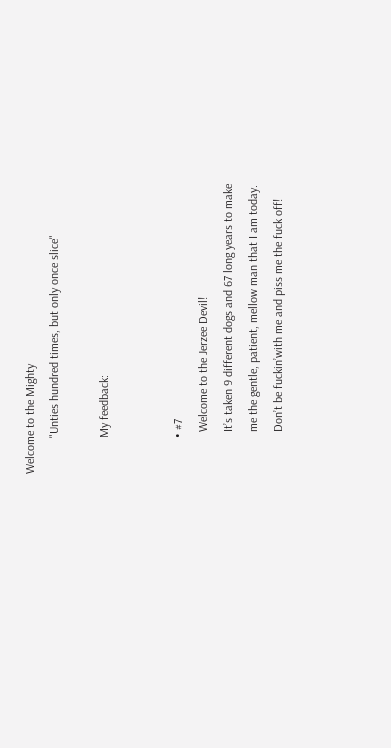Welcome to the Mighty
            "Unties hundred times, but only once slice"

            My feedback:


            • #7
              Welcome to the Jerzee Devil!
              It’s taken 9 different dogs and 67 long years to make
              me the gentle, patient, mellow man that I am today.
              Don’t be fuckin’with me and piss me the fuck off!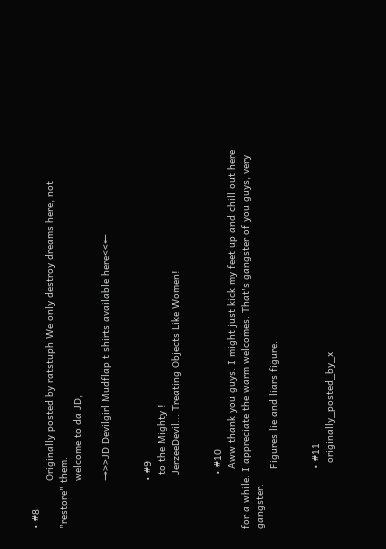• #8
                Originally posted by ratstuph We only destroy dreams here, not "restore" them.
                welcome to da JD,

                →>>JD Devilgirl Mudflap t shirts available here<<←


                • #9
                  to the Mighty !
                  JerzeeDevil... Treating Objects Like Women!


                  • #10
                    Aww thank you guys. I might just kick my feet up and chill out here for a while. I appreciate the warm welcomes. That's gangster of you guys, very gangster.
                    Figures lie and liars figure.


                    • #11
                      originally_posted_by_x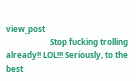view_post
                      Stop fucking trolling already!! LOL!!! Seriously, to the best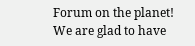Forum on the planet! We are glad to have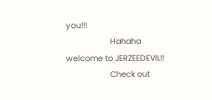you!!!
                      Hahaha welcome to JERZEEDEVIL!!
                      Check out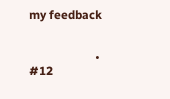my feedback


                      • #12